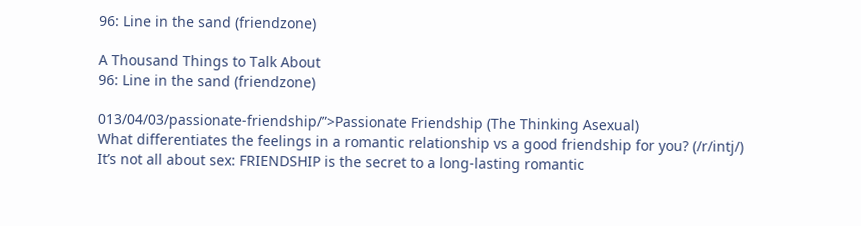96: Line in the sand (friendzone)

A Thousand Things to Talk About
96: Line in the sand (friendzone)

013/04/03/passionate-friendship/”>Passionate Friendship (The Thinking Asexual)
What differentiates the feelings in a romantic relationship vs a good friendship for you? (/r/intj/)
It’s not all about sex: FRIENDSHIP is the secret to a long-lasting romantic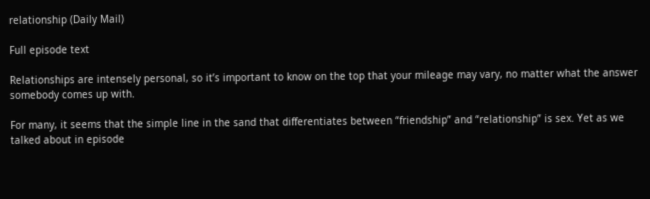relationship (Daily Mail)

Full episode text

Relationships are intensely personal, so it’s important to know on the top that your mileage may vary, no matter what the answer somebody comes up with.

For many, it seems that the simple line in the sand that differentiates between “friendship” and “relationship” is sex. Yet as we talked about in episode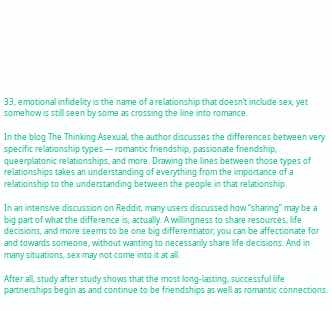33, emotional infidelity is the name of a relationship that doesn’t include sex, yet somehow is still seen by some as crossing the line into romance.

In the blog The Thinking Asexual, the author discusses the differences between very specific relationship types — romantic friendship, passionate friendship, queerplatonic relationships, and more. Drawing the lines between those types of relationships takes an understanding of everything from the importance of a relationship to the understanding between the people in that relationship.

In an intensive discussion on Reddit, many users discussed how “sharing” may be a big part of what the difference is, actually. A willingness to share resources, life decisions, and more seems to be one big differentiator; you can be affectionate for and towards someone, without wanting to necessarily share life decisions. And in many situations, sex may not come into it at all.

After all, study after study shows that the most long-lasting, successful life partnerships begin as and continue to be friendships as well as romantic connections.